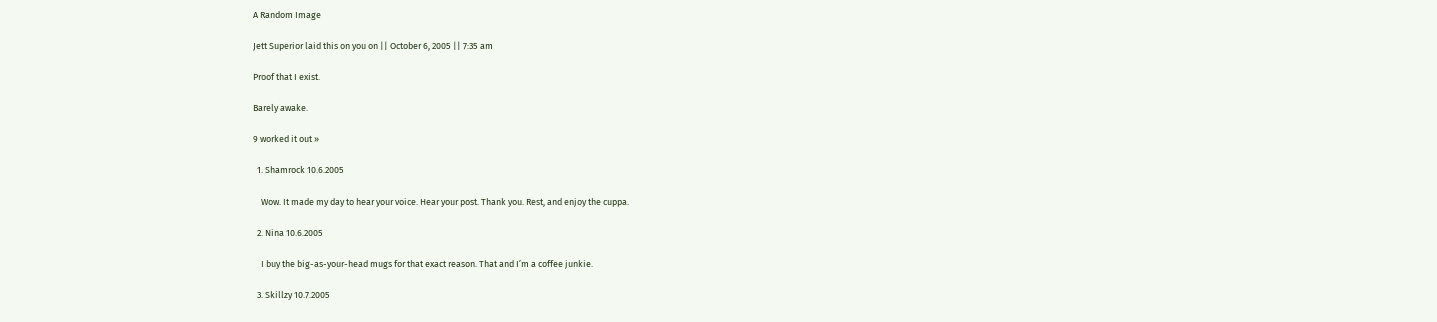A Random Image

Jett Superior laid this on you on || October 6, 2005 || 7:35 am

Proof that I exist.

Barely awake.

9 worked it out »

  1. Shamrock 10.6.2005

    Wow. It made my day to hear your voice. Hear your post. Thank you. Rest, and enjoy the cuppa.

  2. Nina 10.6.2005

    I buy the big-as-your-head mugs for that exact reason. That and I’m a coffee junkie.

  3. Skillzy 10.7.2005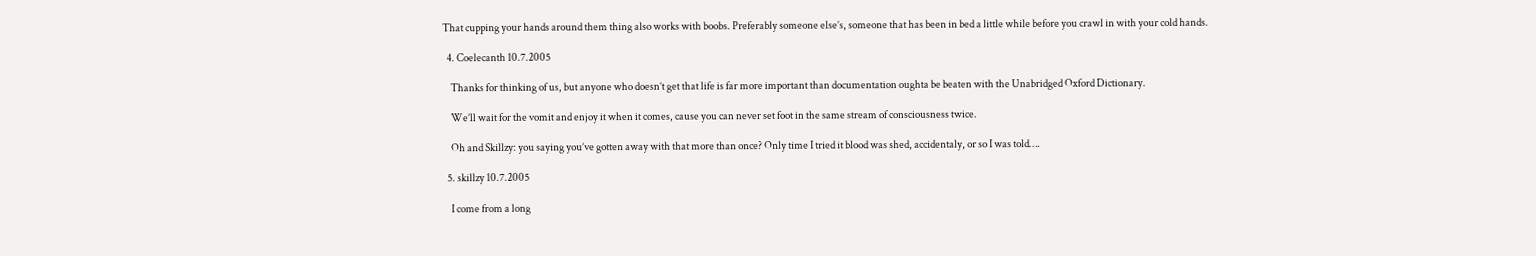That cupping your hands around them thing also works with boobs. Preferably someone else’s, someone that has been in bed a little while before you crawl in with your cold hands.

  4. Coelecanth 10.7.2005

    Thanks for thinking of us, but anyone who doesn’t get that life is far more important than documentation oughta be beaten with the Unabridged Oxford Dictionary.

    We’ll wait for the vomit and enjoy it when it comes, cause you can never set foot in the same stream of consciousness twice.

    Oh and Skillzy: you saying you’ve gotten away with that more than once? Only time I tried it blood was shed, accidentaly, or so I was told….

  5. skillzy 10.7.2005

    I come from a long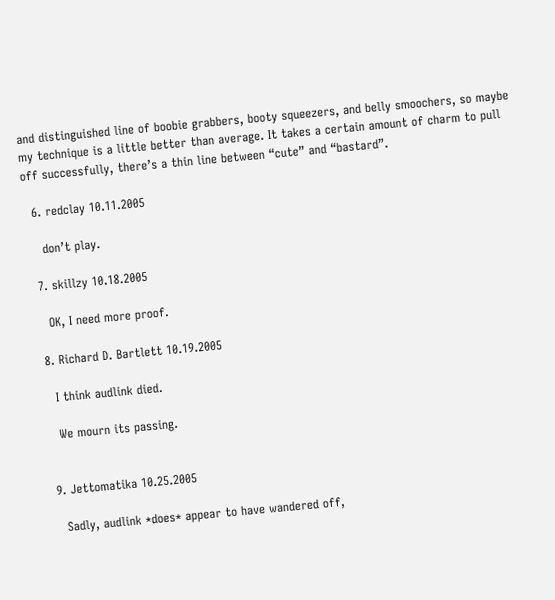and distinguished line of boobie grabbers, booty squeezers, and belly smoochers, so maybe my technique is a little better than average. It takes a certain amount of charm to pull off successfully, there’s a thin line between “cute” and “bastard”.

  6. redclay 10.11.2005

    don’t play.

  7. skillzy 10.18.2005

    OK, I need more proof.

  8. Richard D. Bartlett 10.19.2005

    I think audlink died.

    We mourn its passing.


  9. Jettomatika 10.25.2005

    Sadly, audlink *does* appear to have wandered off,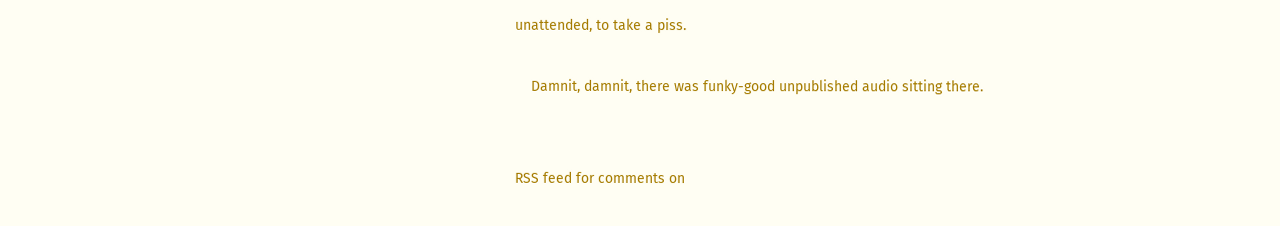unattended, to take a piss.

    Damnit, damnit, there was funky-good unpublished audio sitting there.


RSS feed for comments on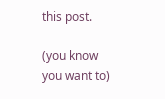this post.

(you know you want to)